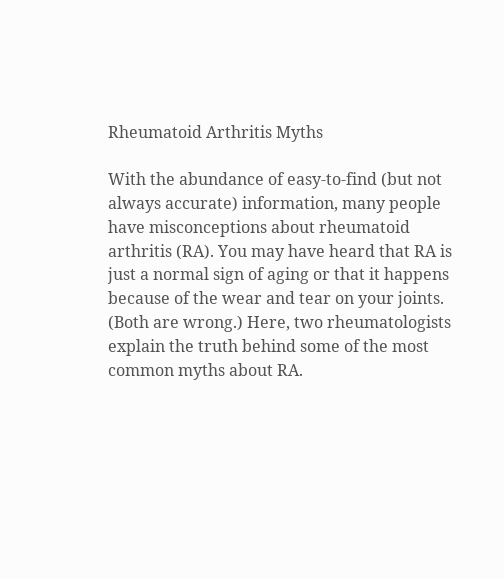Rheumatoid Arthritis Myths

With the abundance of easy-to-find (but not always accurate) information, many people have misconceptions about rheumatoid arthritis (RA). You may have heard that RA is just a normal sign of aging or that it happens because of the wear and tear on your joints. (Both are wrong.) Here, two rheumatologists explain the truth behind some of the most common myths about RA.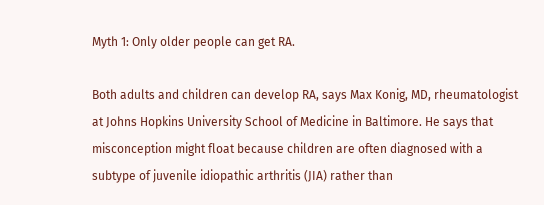Myth 1: Only older people can get RA.

Both adults and children can develop RA, says Max Konig, MD, rheumatologist at Johns Hopkins University School of Medicine in Baltimore. He says that misconception might float because children are often diagnosed with a subtype of juvenile idiopathic arthritis (JIA) rather than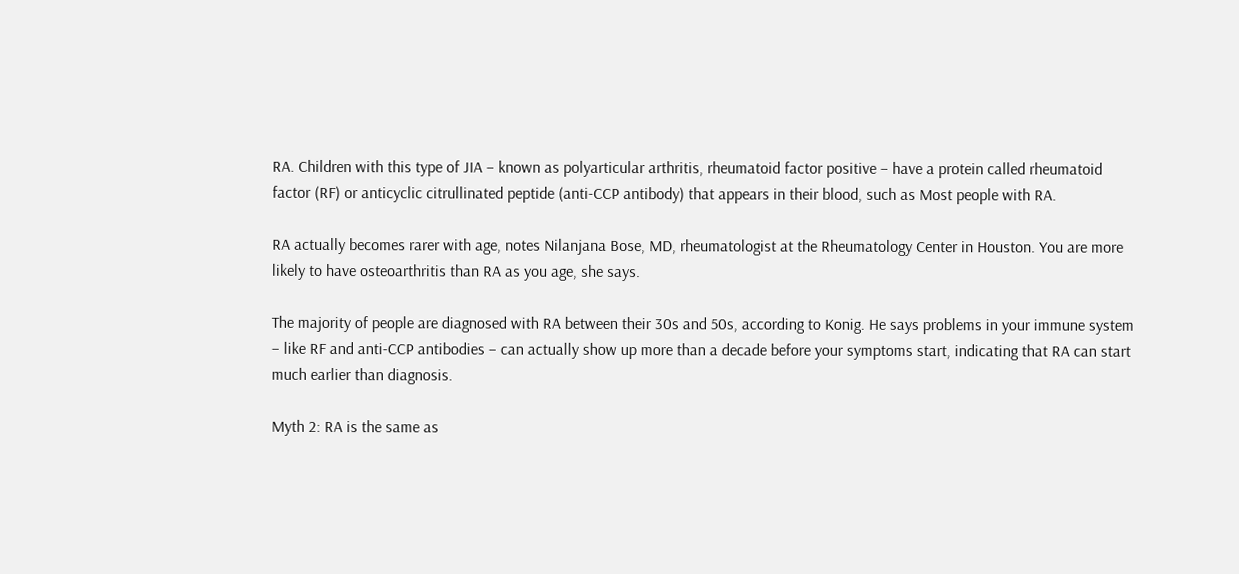RA. Children with this type of JIA – known as polyarticular arthritis, rheumatoid factor positive – have a protein called rheumatoid factor (RF) or anticyclic citrullinated peptide (anti-CCP antibody) that appears in their blood, such as Most people with RA.

RA actually becomes rarer with age, notes Nilanjana Bose, MD, rheumatologist at the Rheumatology Center in Houston. You are more likely to have osteoarthritis than RA as you age, she says.

The majority of people are diagnosed with RA between their 30s and 50s, according to Konig. He says problems in your immune system – like RF and anti-CCP antibodies – can actually show up more than a decade before your symptoms start, indicating that RA can start much earlier than diagnosis.

Myth 2: RA is the same as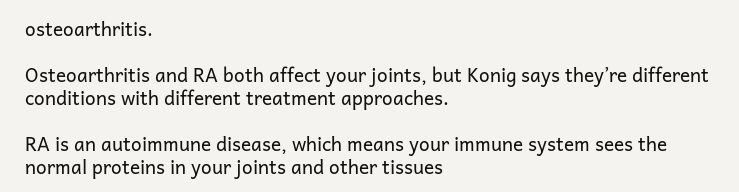osteoarthritis.

Osteoarthritis and RA both affect your joints, but Konig says they’re different conditions with different treatment approaches.

RA is an autoimmune disease, which means your immune system sees the normal proteins in your joints and other tissues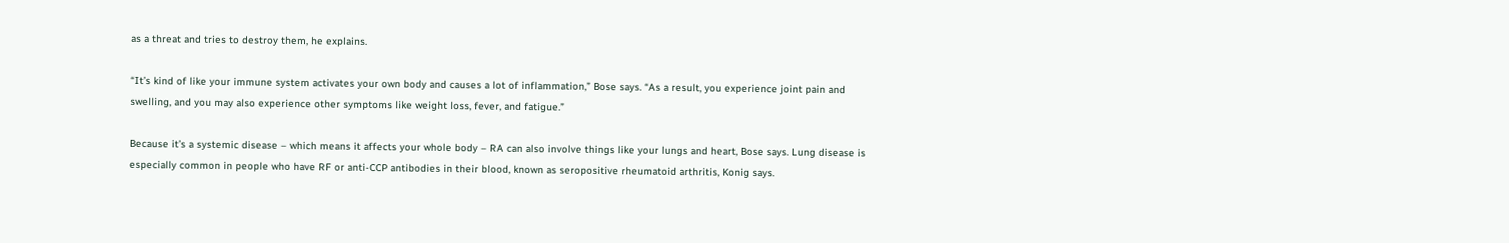as a threat and tries to destroy them, he explains.

“It’s kind of like your immune system activates your own body and causes a lot of inflammation,” Bose says. “As a result, you experience joint pain and swelling, and you may also experience other symptoms like weight loss, fever, and fatigue.”

Because it’s a systemic disease – which means it affects your whole body – RA can also involve things like your lungs and heart, Bose says. Lung disease is especially common in people who have RF or anti-CCP antibodies in their blood, known as seropositive rheumatoid arthritis, Konig says.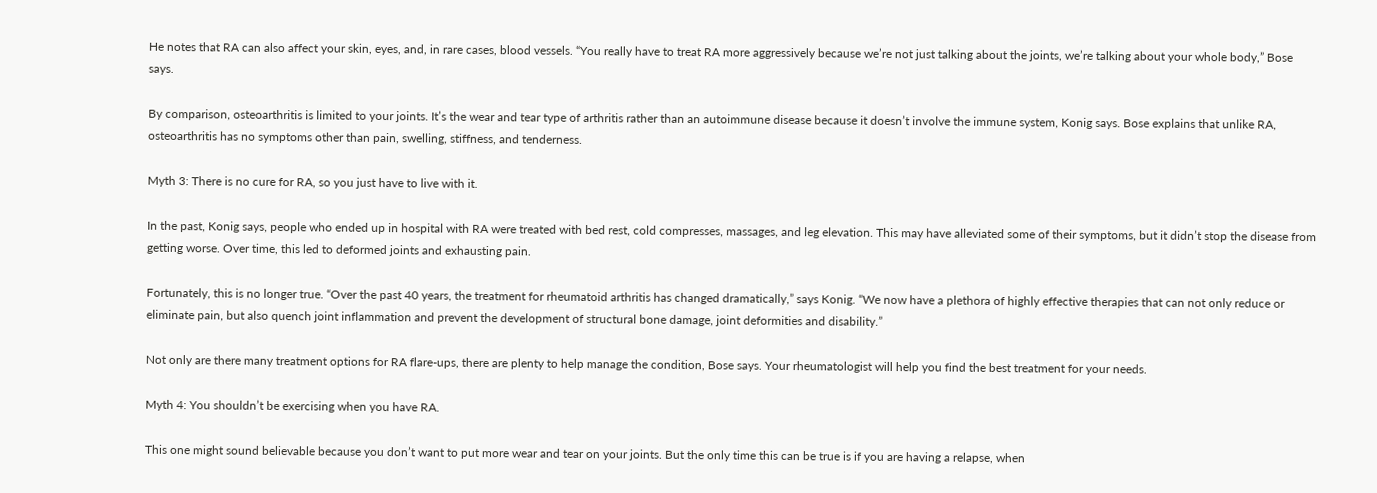He notes that RA can also affect your skin, eyes, and, in rare cases, blood vessels. “You really have to treat RA more aggressively because we’re not just talking about the joints, we’re talking about your whole body,” Bose says.

By comparison, osteoarthritis is limited to your joints. It’s the wear and tear type of arthritis rather than an autoimmune disease because it doesn’t involve the immune system, Konig says. Bose explains that unlike RA, osteoarthritis has no symptoms other than pain, swelling, stiffness, and tenderness.

Myth 3: There is no cure for RA, so you just have to live with it.

In the past, Konig says, people who ended up in hospital with RA were treated with bed rest, cold compresses, massages, and leg elevation. This may have alleviated some of their symptoms, but it didn’t stop the disease from getting worse. Over time, this led to deformed joints and exhausting pain.

Fortunately, this is no longer true. “Over the past 40 years, the treatment for rheumatoid arthritis has changed dramatically,” says Konig. “We now have a plethora of highly effective therapies that can not only reduce or eliminate pain, but also quench joint inflammation and prevent the development of structural bone damage, joint deformities and disability.”

Not only are there many treatment options for RA flare-ups, there are plenty to help manage the condition, Bose says. Your rheumatologist will help you find the best treatment for your needs.

Myth 4: You shouldn’t be exercising when you have RA.

This one might sound believable because you don’t want to put more wear and tear on your joints. But the only time this can be true is if you are having a relapse, when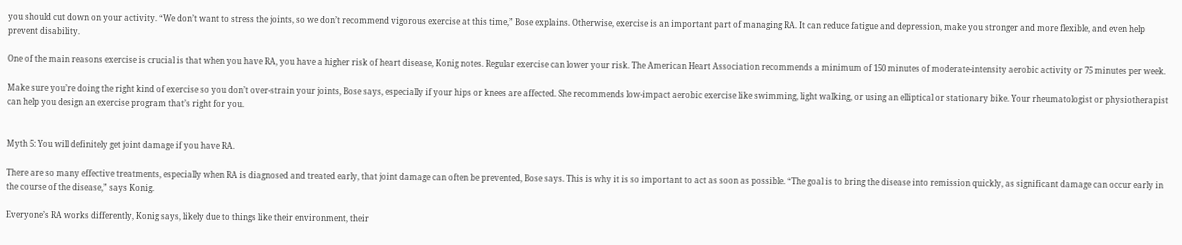you should cut down on your activity. “We don’t want to stress the joints, so we don’t recommend vigorous exercise at this time,” Bose explains. Otherwise, exercise is an important part of managing RA. It can reduce fatigue and depression, make you stronger and more flexible, and even help prevent disability.

One of the main reasons exercise is crucial is that when you have RA, you have a higher risk of heart disease, Konig notes. Regular exercise can lower your risk. The American Heart Association recommends a minimum of 150 minutes of moderate-intensity aerobic activity or 75 minutes per week.

Make sure you’re doing the right kind of exercise so you don’t over-strain your joints, Bose says, especially if your hips or knees are affected. She recommends low-impact aerobic exercise like swimming, light walking, or using an elliptical or stationary bike. Your rheumatologist or physiotherapist can help you design an exercise program that’s right for you.


Myth 5: You will definitely get joint damage if you have RA.

There are so many effective treatments, especially when RA is diagnosed and treated early, that joint damage can often be prevented, Bose says. This is why it is so important to act as soon as possible. “The goal is to bring the disease into remission quickly, as significant damage can occur early in the course of the disease,” says Konig.

Everyone’s RA works differently, Konig says, likely due to things like their environment, their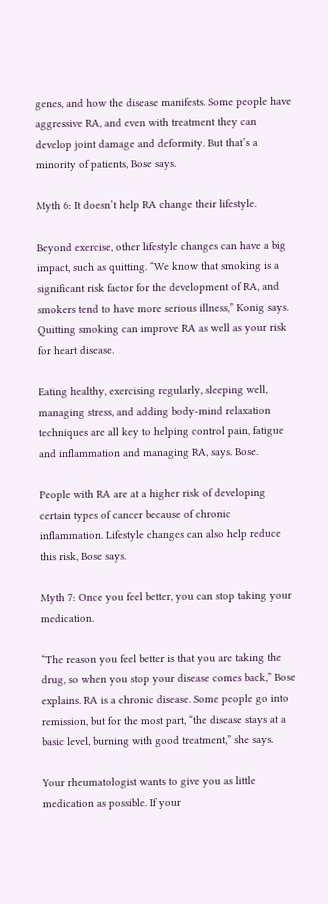genes, and how the disease manifests. Some people have aggressive RA, and even with treatment they can develop joint damage and deformity. But that’s a minority of patients, Bose says.

Myth 6: It doesn’t help RA change their lifestyle.

Beyond exercise, other lifestyle changes can have a big impact, such as quitting. “We know that smoking is a significant risk factor for the development of RA, and smokers tend to have more serious illness,” Konig says. Quitting smoking can improve RA as well as your risk for heart disease.

Eating healthy, exercising regularly, sleeping well, managing stress, and adding body-mind relaxation techniques are all key to helping control pain, fatigue and inflammation and managing RA, says. Bose.

People with RA are at a higher risk of developing certain types of cancer because of chronic inflammation. Lifestyle changes can also help reduce this risk, Bose says.

Myth 7: Once you feel better, you can stop taking your medication.

“The reason you feel better is that you are taking the drug, so when you stop your disease comes back,” Bose explains. RA is a chronic disease. Some people go into remission, but for the most part, “the disease stays at a basic level, burning with good treatment,” she says.

Your rheumatologist wants to give you as little medication as possible. If your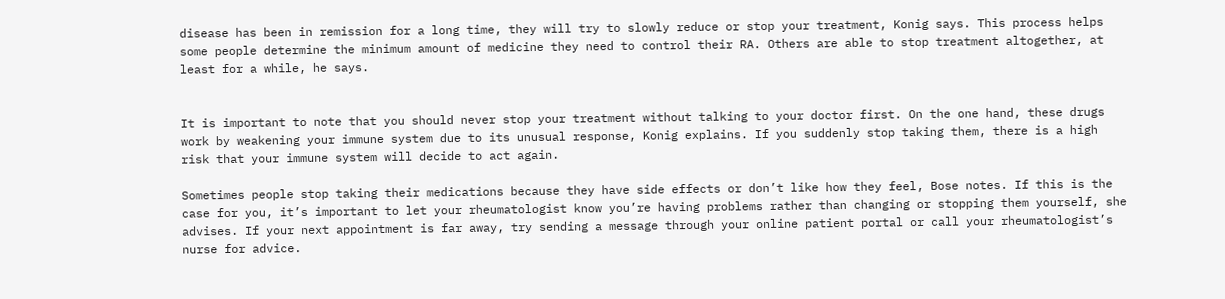disease has been in remission for a long time, they will try to slowly reduce or stop your treatment, Konig says. This process helps some people determine the minimum amount of medicine they need to control their RA. Others are able to stop treatment altogether, at least for a while, he says.


It is important to note that you should never stop your treatment without talking to your doctor first. On the one hand, these drugs work by weakening your immune system due to its unusual response, Konig explains. If you suddenly stop taking them, there is a high risk that your immune system will decide to act again.

Sometimes people stop taking their medications because they have side effects or don’t like how they feel, Bose notes. If this is the case for you, it’s important to let your rheumatologist know you’re having problems rather than changing or stopping them yourself, she advises. If your next appointment is far away, try sending a message through your online patient portal or call your rheumatologist’s nurse for advice.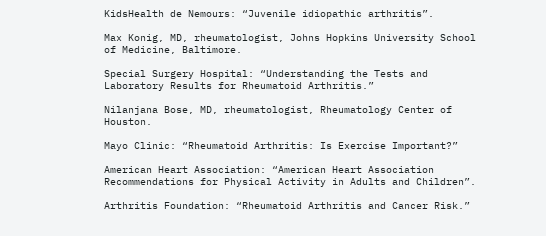KidsHealth de Nemours: “Juvenile idiopathic arthritis”.

Max Konig, MD, rheumatologist, Johns Hopkins University School of Medicine, Baltimore.

Special Surgery Hospital: “Understanding the Tests and Laboratory Results for Rheumatoid Arthritis.”

Nilanjana Bose, MD, rheumatologist, Rheumatology Center of Houston.

Mayo Clinic: “Rheumatoid Arthritis: Is Exercise Important?”

American Heart Association: “American Heart Association Recommendations for Physical Activity in Adults and Children”.

Arthritis Foundation: “Rheumatoid Arthritis and Cancer Risk.”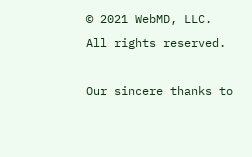© 2021 WebMD, LLC. All rights reserved.

Our sincere thanks to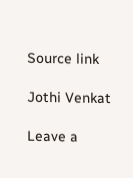Source link

Jothi Venkat

Leave a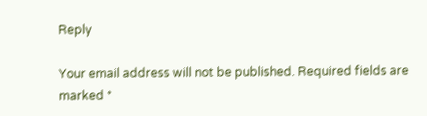Reply

Your email address will not be published. Required fields are marked *